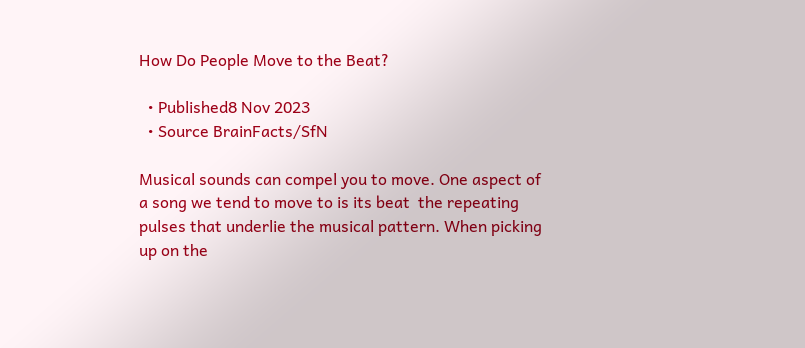How Do People Move to the Beat?

  • Published8 Nov 2023
  • Source BrainFacts/SfN

Musical sounds can compel you to move. One aspect of a song we tend to move to is its beat  the repeating pulses that underlie the musical pattern. When picking up on the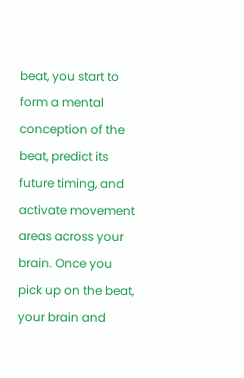beat, you start to form a mental conception of the beat, predict its future timing, and activate movement areas across your brain. Once you pick up on the beat, your brain and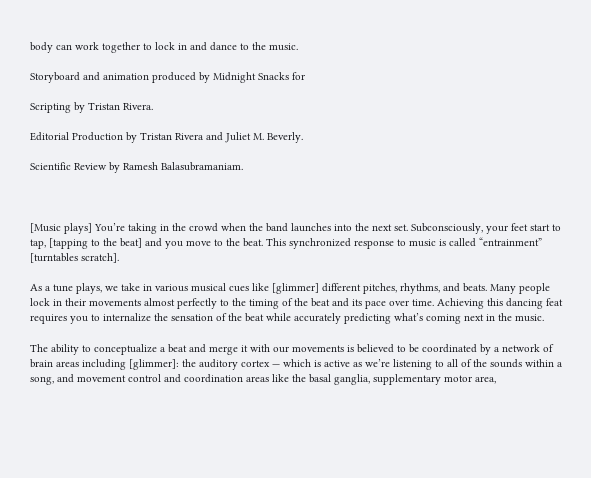body can work together to lock in and dance to the music.

Storyboard and animation produced by Midnight Snacks for

Scripting by Tristan Rivera.

Editorial Production by Tristan Rivera and Juliet M. Beverly.

Scientific Review by Ramesh Balasubramaniam.



[Music plays] You’re taking in the crowd when the band launches into the next set. Subconsciously, your feet start to tap, [tapping to the beat] and you move to the beat. This synchronized response to music is called “entrainment” [turntables scratch].

As a tune plays, we take in various musical cues like [glimmer] different pitches, rhythms, and beats. Many people lock in their movements almost perfectly to the timing of the beat and its pace over time. Achieving this dancing feat requires you to internalize the sensation of the beat while accurately predicting what’s coming next in the music.

The ability to conceptualize a beat and merge it with our movements is believed to be coordinated by a network of brain areas including [glimmer]: the auditory cortex — which is active as we’re listening to all of the sounds within a song, and movement control and coordination areas like the basal ganglia, supplementary motor area,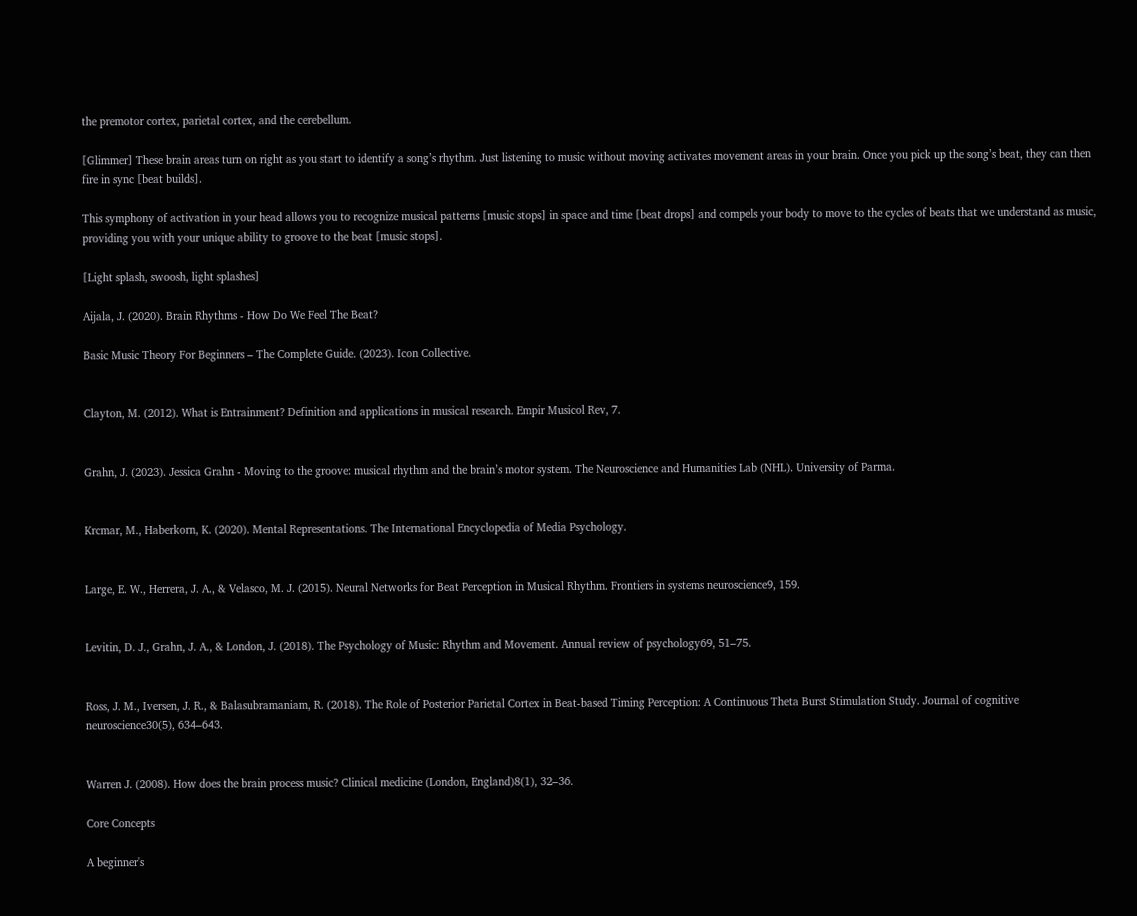the premotor cortex, parietal cortex, and the cerebellum.

[Glimmer] These brain areas turn on right as you start to identify a song’s rhythm. Just listening to music without moving activates movement areas in your brain. Once you pick up the song’s beat, they can then fire in sync [beat builds].

This symphony of activation in your head allows you to recognize musical patterns [music stops] in space and time [beat drops] and compels your body to move to the cycles of beats that we understand as music, providing you with your unique ability to groove to the beat [music stops].

[Light splash, swoosh, light splashes]

Aijala, J. (2020). Brain Rhythms - How Do We Feel The Beat?

Basic Music Theory For Beginners – The Complete Guide. (2023). Icon Collective.


Clayton, M. (2012). What is Entrainment? Definition and applications in musical research. Empir Musicol Rev, 7.


Grahn, J. (2023). Jessica Grahn - Moving to the groove: musical rhythm and the brain’s motor system. The Neuroscience and Humanities Lab (NHL). University of Parma.


Krcmar, M., Haberkorn, K. (2020). Mental Representations. The International Encyclopedia of Media Psychology.


Large, E. W., Herrera, J. A., & Velasco, M. J. (2015). Neural Networks for Beat Perception in Musical Rhythm. Frontiers in systems neuroscience9, 159.


Levitin, D. J., Grahn, J. A., & London, J. (2018). The Psychology of Music: Rhythm and Movement. Annual review of psychology69, 51–75.


Ross, J. M., Iversen, J. R., & Balasubramaniam, R. (2018). The Role of Posterior Parietal Cortex in Beat-based Timing Perception: A Continuous Theta Burst Stimulation Study. Journal of cognitive neuroscience30(5), 634–643.


Warren J. (2008). How does the brain process music? Clinical medicine (London, England)8(1), 32–36.

Core Concepts

A beginner's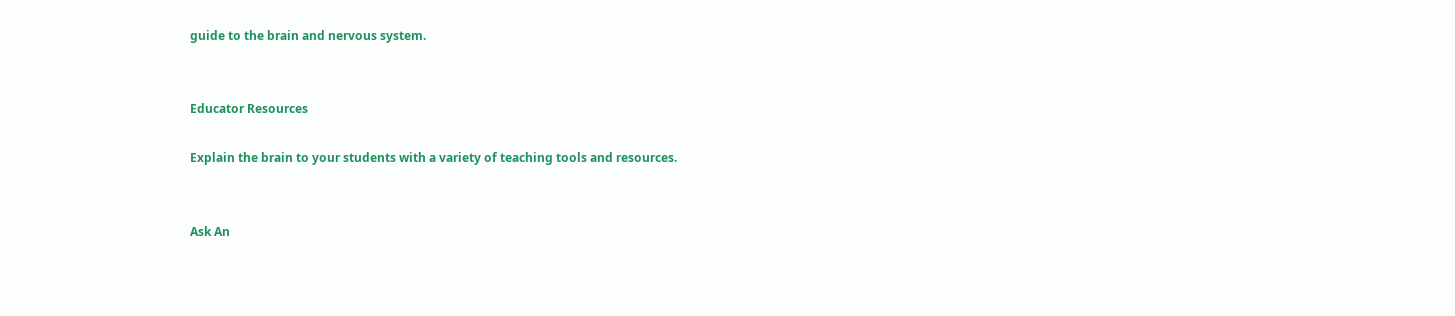guide to the brain and nervous system.


Educator Resources

Explain the brain to your students with a variety of teaching tools and resources.


Ask An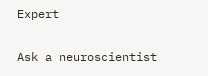Expert

Ask a neuroscientist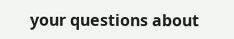your questions about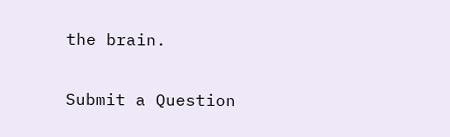the brain.

Submit a Question